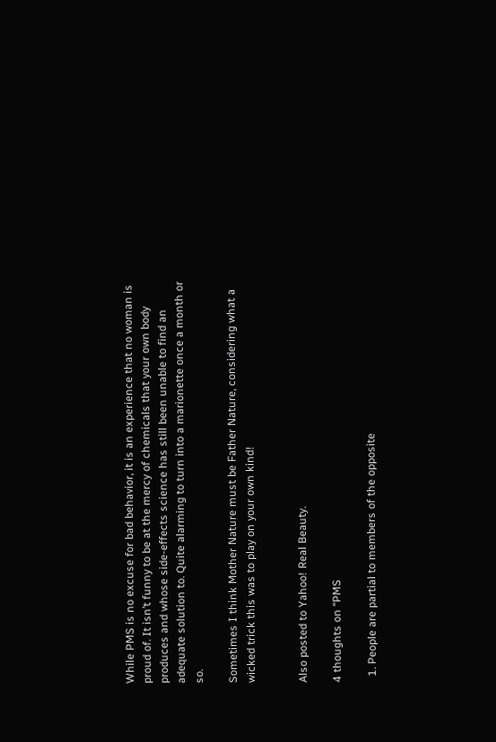While PMS is no excuse for bad behavior, it is an experience that no woman is proud of. It isn’t funny to be at the mercy of chemicals that your own body produces and whose side-effects science has still been unable to find an adequate solution to. Quite alarming to turn into a marionette once a month or so.

Sometimes I think Mother Nature must be Father Nature, considering what a wicked trick this was to play on your own kind!


Also posted to Yahoo! Real Beauty.

4 thoughts on “PMS

  1. People are partial to members of the opposite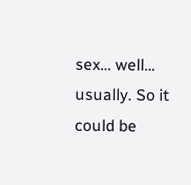sex… well… usually. So it could be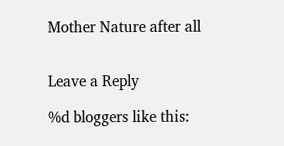Mother Nature after all


Leave a Reply

%d bloggers like this: